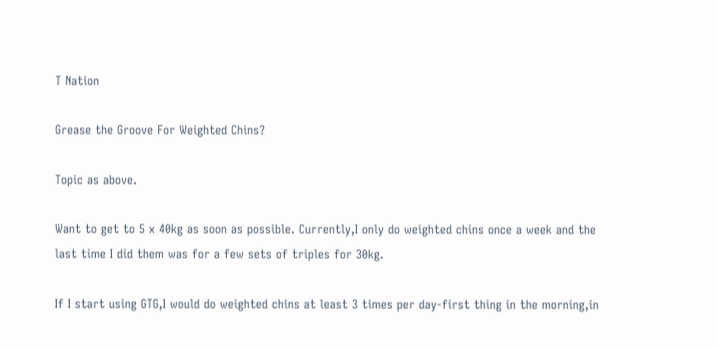T Nation

Grease the Groove For Weighted Chins?

Topic as above.

Want to get to 5 x 40kg as soon as possible. Currently,I only do weighted chins once a week and the last time I did them was for a few sets of triples for 30kg.

If I start using GTG,I would do weighted chins at least 3 times per day-first thing in the morning,in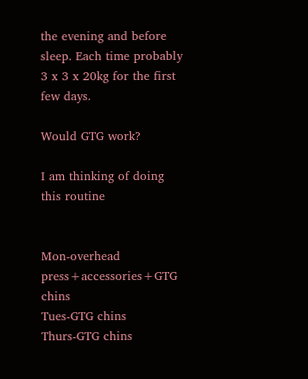the evening and before sleep. Each time probably 3 x 3 x 20kg for the first few days.

Would GTG work?

I am thinking of doing this routine


Mon-overhead press+accessories+GTG chins
Tues-GTG chins
Thurs-GTG chins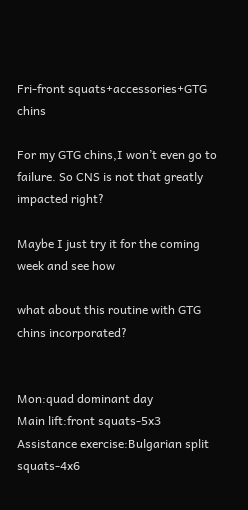Fri-front squats+accessories+GTG chins

For my GTG chins,I won’t even go to failure. So CNS is not that greatly impacted right?

Maybe I just try it for the coming week and see how

what about this routine with GTG chins incorporated?


Mon:quad dominant day
Main lift:front squats-5x3
Assistance exercise:Bulgarian split squats-4x6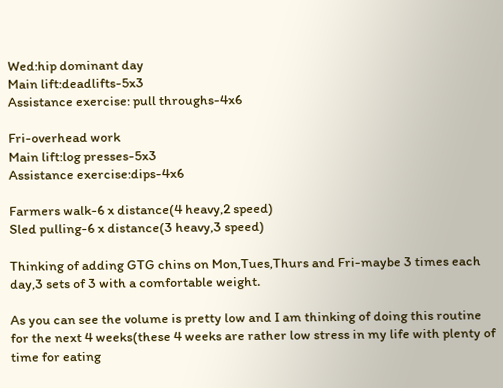Wed:hip dominant day
Main lift:deadlifts-5x3
Assistance exercise: pull throughs-4x6

Fri-overhead work
Main lift:log presses-5x3
Assistance exercise:dips-4x6

Farmers walk-6 x distance(4 heavy,2 speed)
Sled pulling-6 x distance(3 heavy,3 speed)

Thinking of adding GTG chins on Mon,Tues,Thurs and Fri-maybe 3 times each day,3 sets of 3 with a comfortable weight.

As you can see the volume is pretty low and I am thinking of doing this routine for the next 4 weeks(these 4 weeks are rather low stress in my life with plenty of time for eating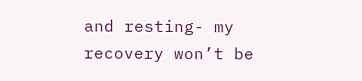and resting- my recovery won’t be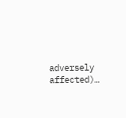adversely affected)…